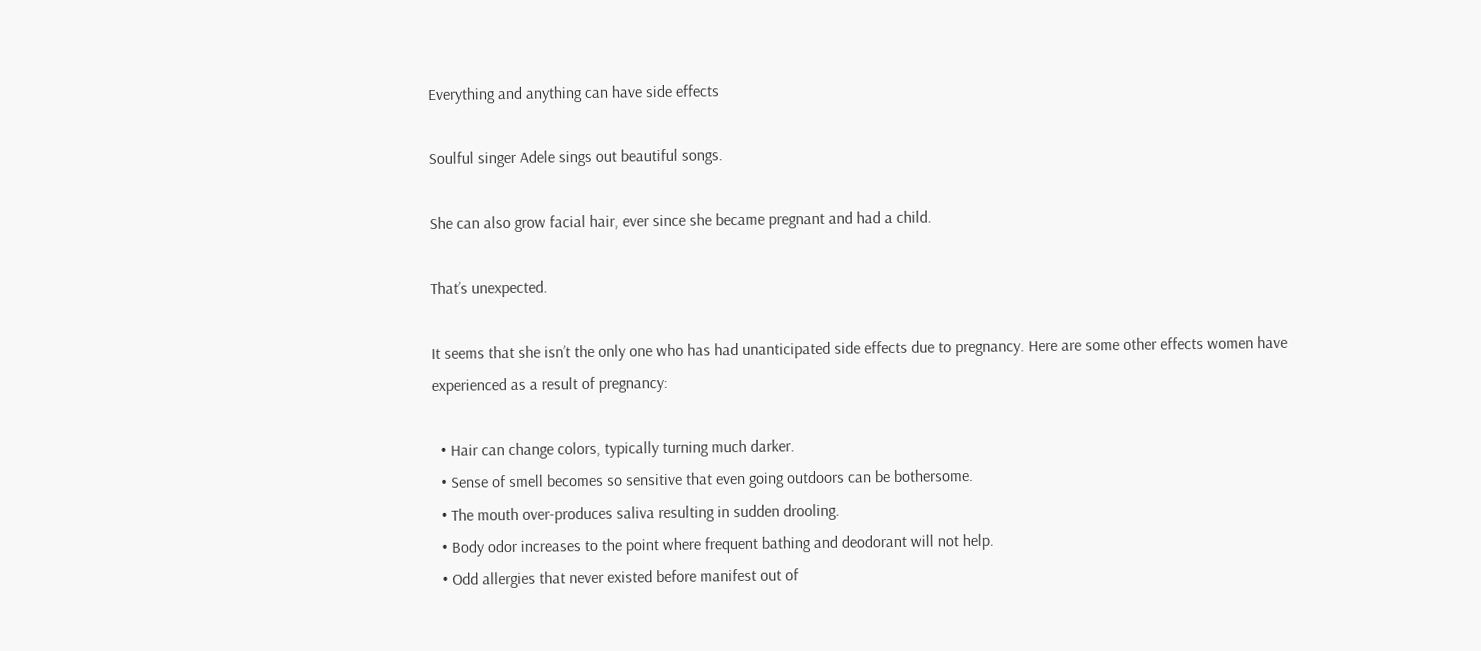Everything and anything can have side effects

Soulful singer Adele sings out beautiful songs.

She can also grow facial hair, ever since she became pregnant and had a child.

That’s unexpected.

It seems that she isn’t the only one who has had unanticipated side effects due to pregnancy. Here are some other effects women have experienced as a result of pregnancy:

  • Hair can change colors, typically turning much darker.
  • Sense of smell becomes so sensitive that even going outdoors can be bothersome.
  • The mouth over-produces saliva resulting in sudden drooling.
  • Body odor increases to the point where frequent bathing and deodorant will not help.
  • Odd allergies that never existed before manifest out of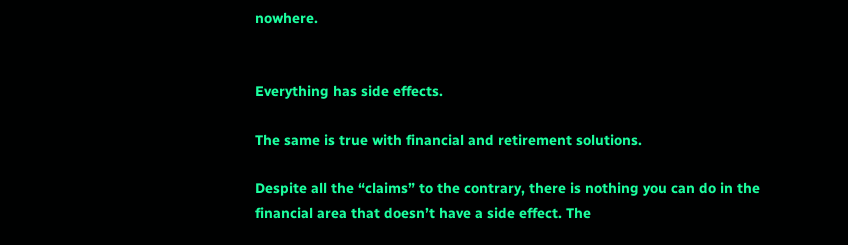nowhere.


Everything has side effects.

The same is true with financial and retirement solutions.

Despite all the “claims” to the contrary, there is nothing you can do in the financial area that doesn’t have a side effect. The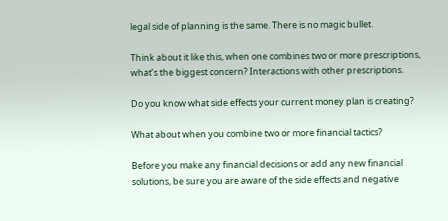legal side of planning is the same. There is no magic bullet.

Think about it like this, when one combines two or more prescriptions, what’s the biggest concern? Interactions with other prescriptions.

Do you know what side effects your current money plan is creating?

What about when you combine two or more financial tactics?

Before you make any financial decisions or add any new financial solutions, be sure you are aware of the side effects and negative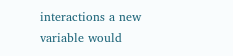interactions a new variable would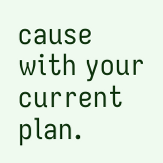cause with your current plan.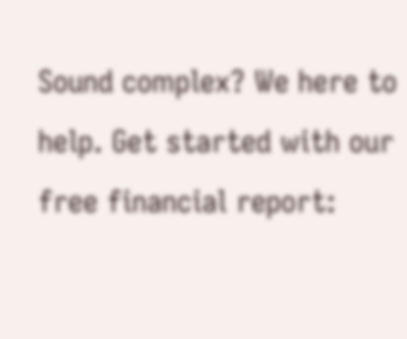Sound complex? We here to help. Get started with our free financial report: